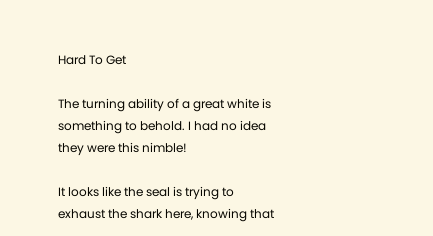Hard To Get

The turning ability of a great white is something to behold. I had no idea they were this nimble!

It looks like the seal is trying to exhaust the shark here, knowing that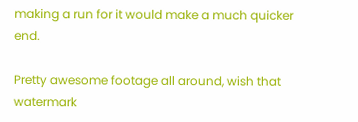making a run for it would make a much quicker end.

Pretty awesome footage all around, wish that watermark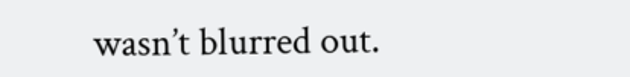wasn’t blurred out.